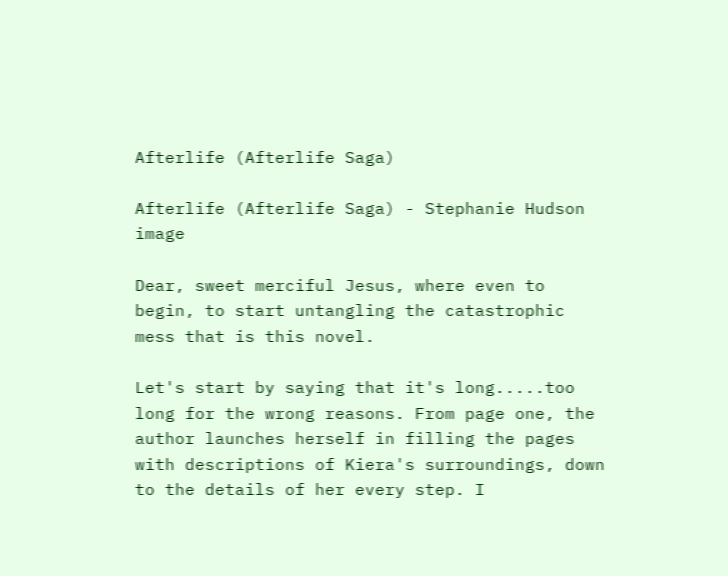Afterlife (Afterlife Saga)

Afterlife (Afterlife Saga) - Stephanie Hudson image

Dear, sweet merciful Jesus, where even to begin, to start untangling the catastrophic mess that is this novel.

Let's start by saying that it's long.....too long for the wrong reasons. From page one, the author launches herself in filling the pages with descriptions of Kiera's surroundings, down to the details of her every step. I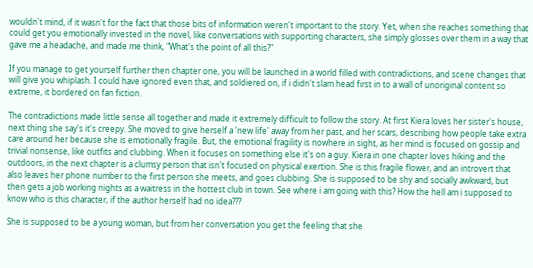wouldn't mind, if it wasn't for the fact that those bits of information weren't important to the story. Yet, when she reaches something that could get you emotionally invested in the novel, like conversations with supporting characters, she simply glosses over them in a way that gave me a headache, and made me think, "What's the point of all this?"

If you manage to get yourself further then chapter one, you will be launched in a world filled with contradictions, and scene changes that will give you whiplash. I could have ignored even that, and soldiered on, if i didn't slam head first in to a wall of unoriginal content so extreme, it bordered on fan fiction.

The contradictions made little sense all together and made it extremely difficult to follow the story. At first Kiera loves her sister's house, next thing she say's it's creepy. She moved to give herself a 'new life' away from her past, and her scars, describing how people take extra care around her because she is emotionally fragile. But, the emotional fragility is nowhere in sight, as her mind is focused on gossip and trivial nonsense, like outfits and clubbing. When it focuses on something else it's on a guy. Kiera in one chapter loves hiking and the outdoors, in the next chapter is a clumsy person that isn't focused on physical exertion. She is this fragile flower, and an introvert that also leaves her phone number to the first person she meets, and goes clubbing. She is supposed to be shy and socially awkward, but then gets a job working nights as a waitress in the hottest club in town. See where i am going with this? How the hell am i supposed to know who is this character, if the author herself had no idea???

She is supposed to be a young woman, but from her conversation you get the feeling that she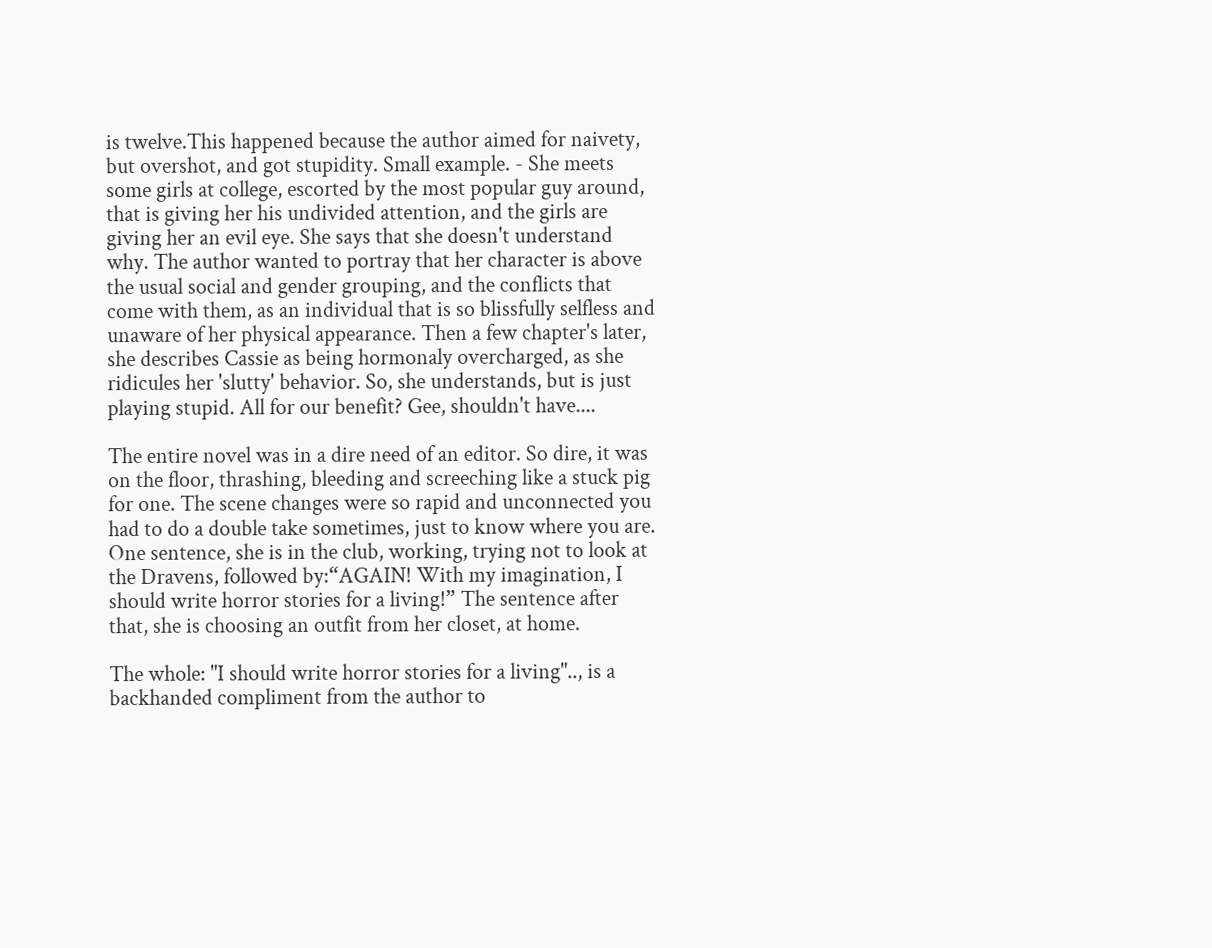is twelve.This happened because the author aimed for naivety, but overshot, and got stupidity. Small example. - She meets some girls at college, escorted by the most popular guy around, that is giving her his undivided attention, and the girls are giving her an evil eye. She says that she doesn't understand why. The author wanted to portray that her character is above the usual social and gender grouping, and the conflicts that come with them, as an individual that is so blissfully selfless and unaware of her physical appearance. Then a few chapter's later, she describes Cassie as being hormonaly overcharged, as she ridicules her 'slutty' behavior. So, she understands, but is just playing stupid. All for our benefit? Gee, shouldn't have....

The entire novel was in a dire need of an editor. So dire, it was on the floor, thrashing, bleeding and screeching like a stuck pig for one. The scene changes were so rapid and unconnected you had to do a double take sometimes, just to know where you are. One sentence, she is in the club, working, trying not to look at the Dravens, followed by:“AGAIN! With my imagination, I should write horror stories for a living!” The sentence after that, she is choosing an outfit from her closet, at home.

The whole: "I should write horror stories for a living".., is a backhanded compliment from the author to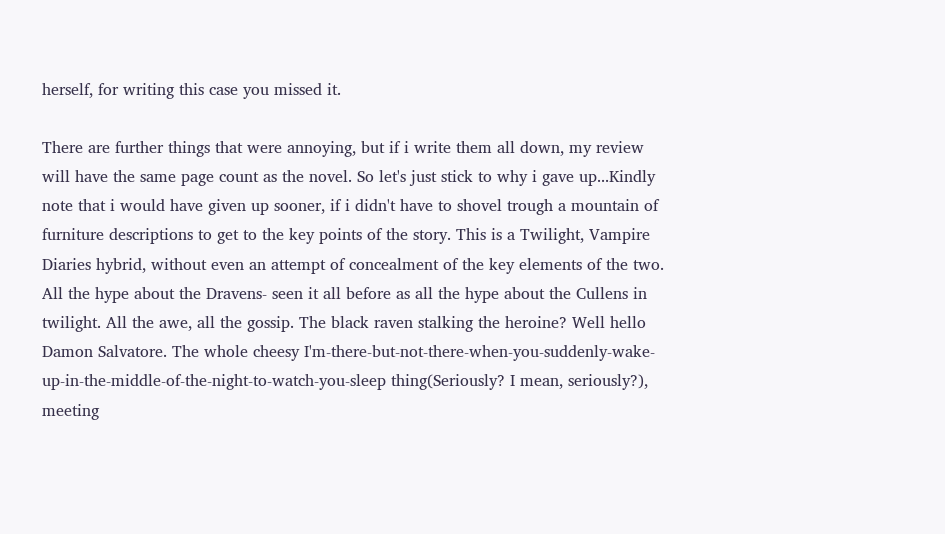herself, for writing this case you missed it.

There are further things that were annoying, but if i write them all down, my review will have the same page count as the novel. So let's just stick to why i gave up...Kindly note that i would have given up sooner, if i didn't have to shovel trough a mountain of furniture descriptions to get to the key points of the story. This is a Twilight, Vampire Diaries hybrid, without even an attempt of concealment of the key elements of the two. All the hype about the Dravens- seen it all before as all the hype about the Cullens in twilight. All the awe, all the gossip. The black raven stalking the heroine? Well hello Damon Salvatore. The whole cheesy I'm-there-but-not-there-when-you-suddenly-wake-up-in-the-middle-of-the-night-to-watch-you-sleep thing(Seriously? I mean, seriously?), meeting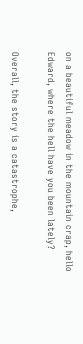on a beautiful meadow in the mountain crap, hello Edward, where the hell have you been lately?

Overall, the story is a catastrophe,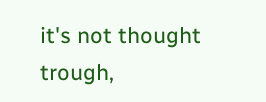it's not thought trough,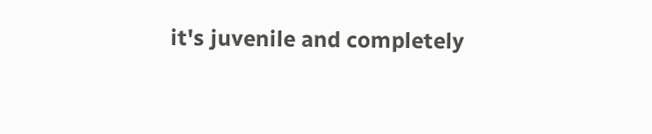it's juvenile and completely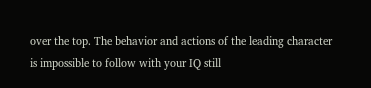over the top. The behavior and actions of the leading character is impossible to follow with your IQ still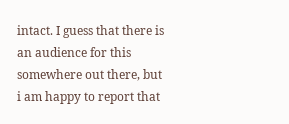intact. I guess that there is an audience for this somewhere out there, but i am happy to report that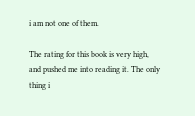i am not one of them.

The rating for this book is very high, and pushed me into reading it. The only thing i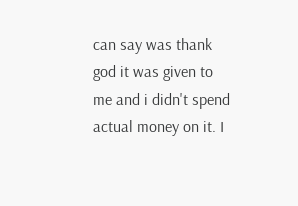can say was thank god it was given to me and i didn't spend actual money on it. I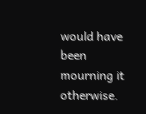would have been mourning it otherwise.